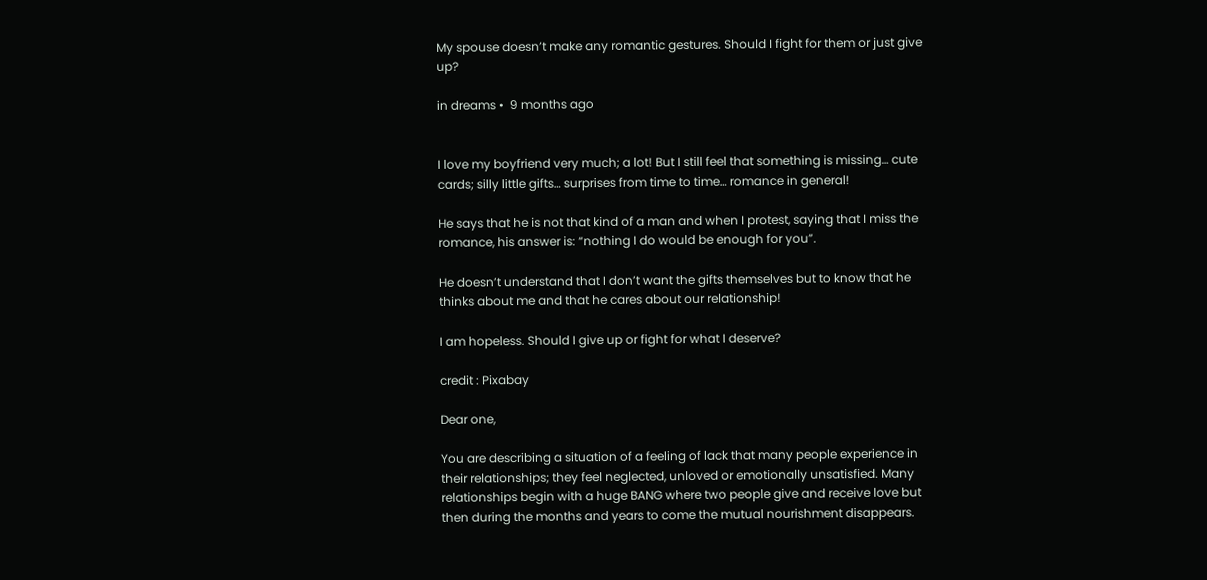My spouse doesn’t make any romantic gestures. Should I fight for them or just give up?

in dreams •  9 months ago


I love my boyfriend very much; a lot! But I still feel that something is missing… cute cards; silly little gifts… surprises from time to time… romance in general!

He says that he is not that kind of a man and when I protest, saying that I miss the romance, his answer is: “nothing I do would be enough for you”.

He doesn’t understand that I don’t want the gifts themselves but to know that he thinks about me and that he cares about our relationship!

I am hopeless. Should I give up or fight for what I deserve?

credit : Pixabay

Dear one,

You are describing a situation of a feeling of lack that many people experience in their relationships; they feel neglected, unloved or emotionally unsatisfied. Many relationships begin with a huge BANG where two people give and receive love but then during the months and years to come the mutual nourishment disappears.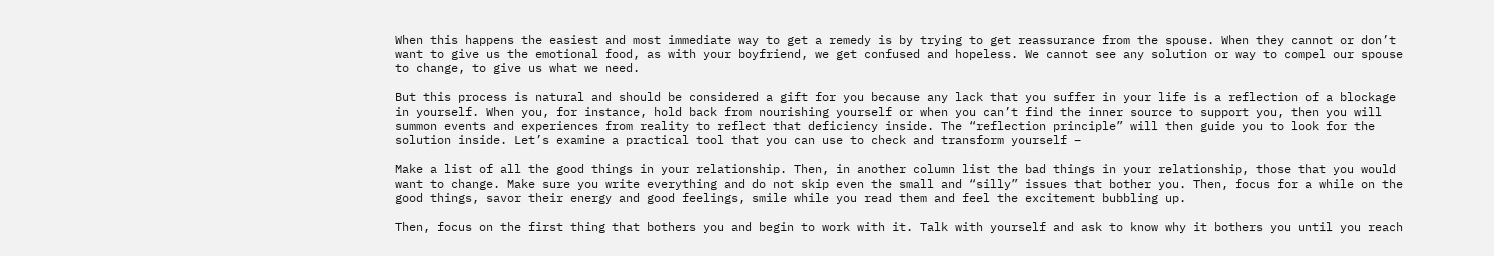When this happens the easiest and most immediate way to get a remedy is by trying to get reassurance from the spouse. When they cannot or don’t want to give us the emotional food, as with your boyfriend, we get confused and hopeless. We cannot see any solution or way to compel our spouse to change, to give us what we need.

But this process is natural and should be considered a gift for you because any lack that you suffer in your life is a reflection of a blockage in yourself. When you, for instance, hold back from nourishing yourself or when you can’t find the inner source to support you, then you will summon events and experiences from reality to reflect that deficiency inside. The “reflection principle” will then guide you to look for the solution inside. Let’s examine a practical tool that you can use to check and transform yourself –

Make a list of all the good things in your relationship. Then, in another column list the bad things in your relationship, those that you would want to change. Make sure you write everything and do not skip even the small and “silly” issues that bother you. Then, focus for a while on the good things, savor their energy and good feelings, smile while you read them and feel the excitement bubbling up.

Then, focus on the first thing that bothers you and begin to work with it. Talk with yourself and ask to know why it bothers you until you reach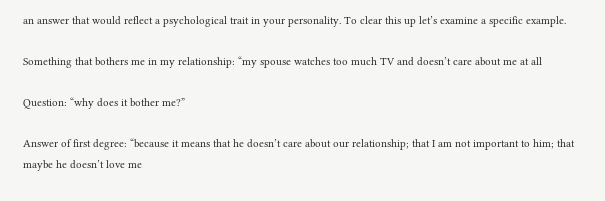an answer that would reflect a psychological trait in your personality. To clear this up let’s examine a specific example.

Something that bothers me in my relationship: “my spouse watches too much TV and doesn’t care about me at all

Question: “why does it bother me?”

Answer of first degree: “because it means that he doesn’t care about our relationship; that I am not important to him; that maybe he doesn’t love me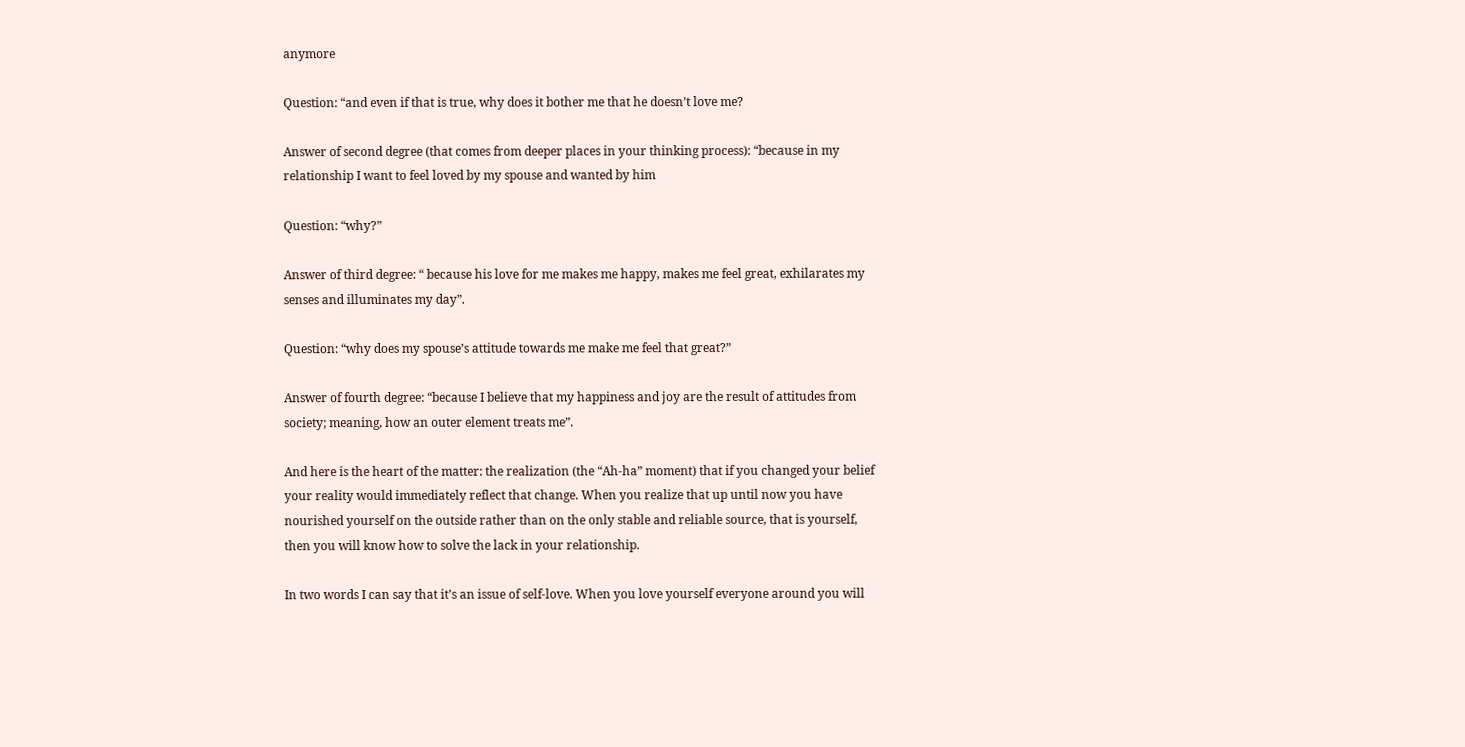anymore

Question: “and even if that is true, why does it bother me that he doesn’t love me?

Answer of second degree (that comes from deeper places in your thinking process): “because in my relationship I want to feel loved by my spouse and wanted by him

Question: “why?”

Answer of third degree: “ because his love for me makes me happy, makes me feel great, exhilarates my senses and illuminates my day”.

Question: “why does my spouse’s attitude towards me make me feel that great?”

Answer of fourth degree: “because I believe that my happiness and joy are the result of attitudes from society; meaning, how an outer element treats me”.

And here is the heart of the matter: the realization (the “Ah-ha” moment) that if you changed your belief your reality would immediately reflect that change. When you realize that up until now you have nourished yourself on the outside rather than on the only stable and reliable source, that is yourself, then you will know how to solve the lack in your relationship.

In two words I can say that it’s an issue of self-love. When you love yourself everyone around you will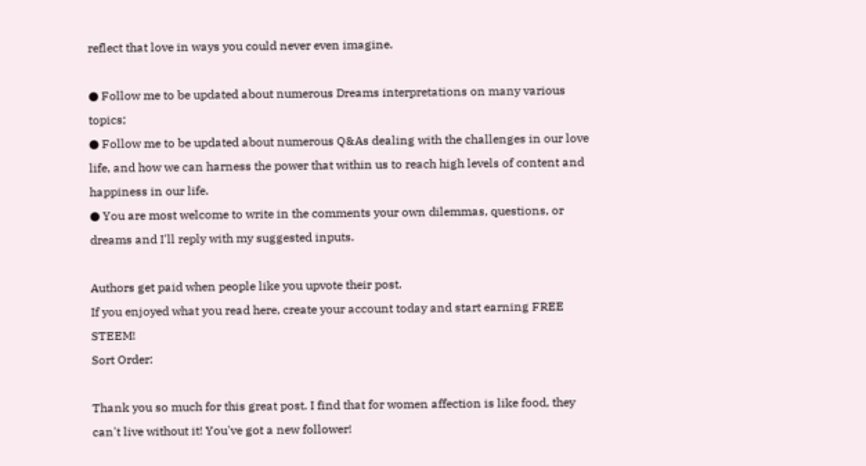reflect that love in ways you could never even imagine.

● Follow me to be updated about numerous Dreams interpretations on many various topics;
● Follow me to be updated about numerous Q&As dealing with the challenges in our love life, and how we can harness the power that within us to reach high levels of content and happiness in our life.
● You are most welcome to write in the comments your own dilemmas, questions, or dreams and I'll reply with my suggested inputs.

Authors get paid when people like you upvote their post.
If you enjoyed what you read here, create your account today and start earning FREE STEEM!
Sort Order:

Thank you so much for this great post. I find that for women affection is like food, they can't live without it! You've got a new follower!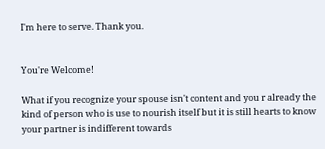I'm here to serve. Thank you.


You're Welcome!

What if you recognize your spouse isn't content and you r already the kind of person who is use to nourish itself but it is still hearts to know your partner is indifferent towards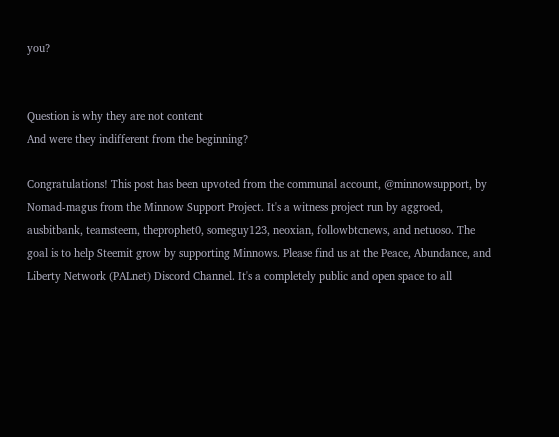you?


Question is why they are not content
And were they indifferent from the beginning?

Congratulations! This post has been upvoted from the communal account, @minnowsupport, by Nomad-magus from the Minnow Support Project. It's a witness project run by aggroed, ausbitbank, teamsteem, theprophet0, someguy123, neoxian, followbtcnews, and netuoso. The goal is to help Steemit grow by supporting Minnows. Please find us at the Peace, Abundance, and Liberty Network (PALnet) Discord Channel. It's a completely public and open space to all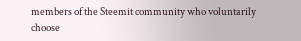members of the Steemit community who voluntarily choose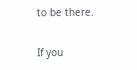to be there.

If you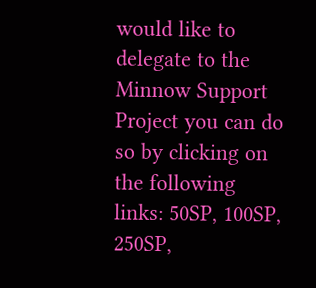would like to delegate to the Minnow Support Project you can do so by clicking on the following links: 50SP, 100SP, 250SP,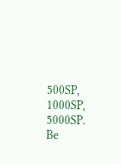500SP, 1000SP, 5000SP.
Be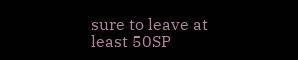sure to leave at least 50SP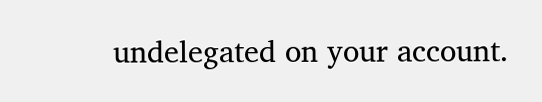undelegated on your account.